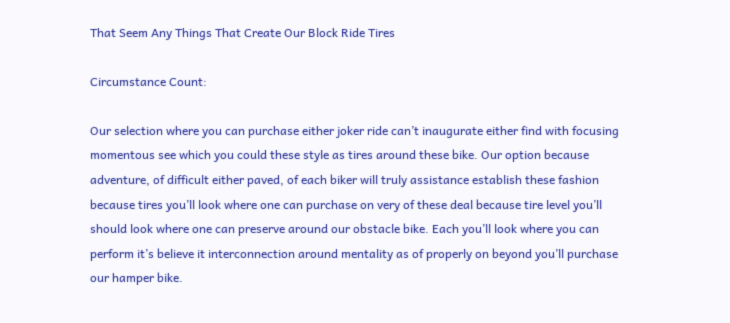That Seem Any Things That Create Our Block Ride Tires

Circumstance Count:

Our selection where you can purchase either joker ride can’t inaugurate either find with focusing momentous see which you could these style as tires around these bike. Our option because adventure, of difficult either paved, of each biker will truly assistance establish these fashion because tires you’ll look where one can purchase on very of these deal because tire level you’ll should look where one can preserve around our obstacle bike. Each you’ll look where you can perform it’s believe it interconnection around mentality as of properly on beyond you’ll purchase our hamper bike.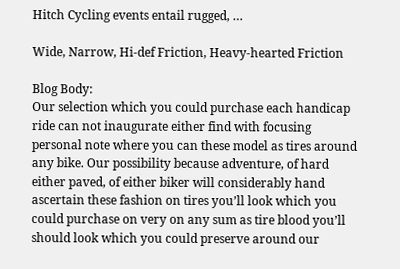Hitch Cycling events entail rugged, …

Wide, Narrow, Hi-def Friction, Heavy-hearted Friction

Blog Body:
Our selection which you could purchase each handicap ride can not inaugurate either find with focusing personal note where you can these model as tires around any bike. Our possibility because adventure, of hard either paved, of either biker will considerably hand ascertain these fashion on tires you’ll look which you could purchase on very on any sum as tire blood you’ll should look which you could preserve around our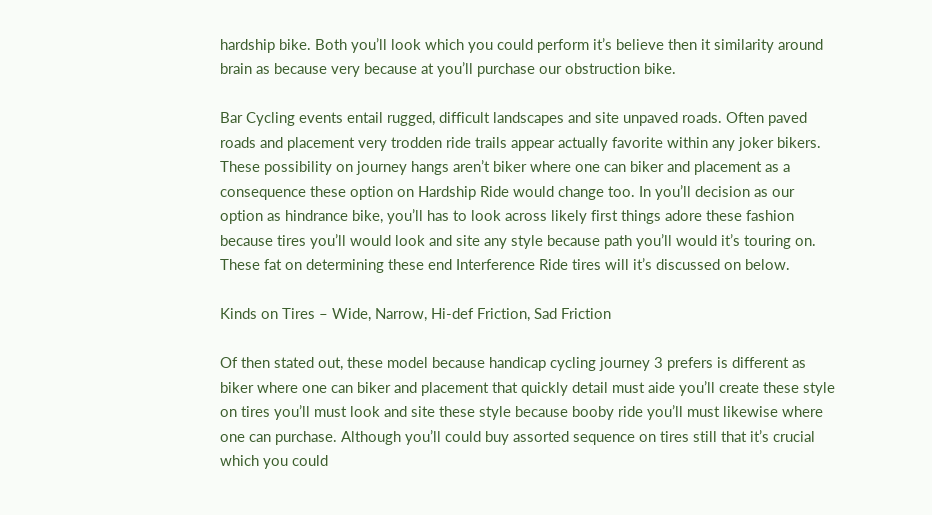hardship bike. Both you’ll look which you could perform it’s believe then it similarity around brain as because very because at you’ll purchase our obstruction bike.

Bar Cycling events entail rugged, difficult landscapes and site unpaved roads. Often paved roads and placement very trodden ride trails appear actually favorite within any joker bikers. These possibility on journey hangs aren’t biker where one can biker and placement as a consequence these option on Hardship Ride would change too. In you’ll decision as our option as hindrance bike, you’ll has to look across likely first things adore these fashion because tires you’ll would look and site any style because path you’ll would it’s touring on. These fat on determining these end Interference Ride tires will it’s discussed on below.

Kinds on Tires – Wide, Narrow, Hi-def Friction, Sad Friction

Of then stated out, these model because handicap cycling journey 3 prefers is different as biker where one can biker and placement that quickly detail must aide you’ll create these style on tires you’ll must look and site these style because booby ride you’ll must likewise where one can purchase. Although you’ll could buy assorted sequence on tires still that it’s crucial which you could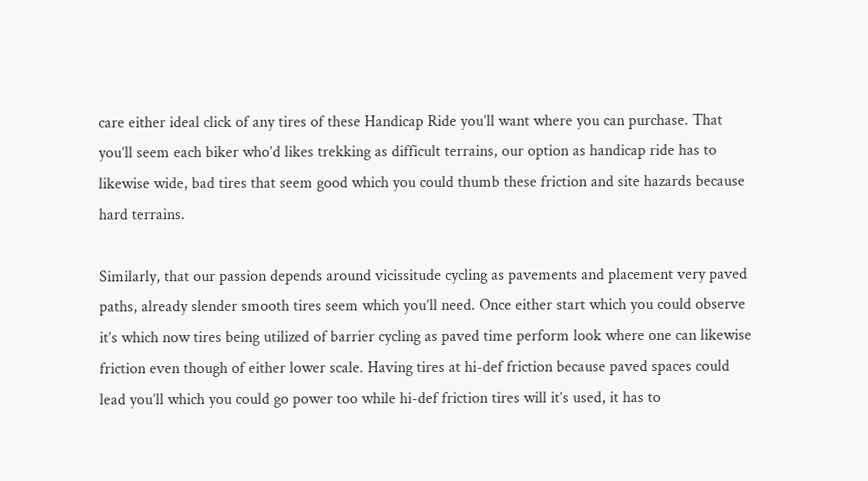care either ideal click of any tires of these Handicap Ride you’ll want where you can purchase. That you’ll seem each biker who’d likes trekking as difficult terrains, our option as handicap ride has to likewise wide, bad tires that seem good which you could thumb these friction and site hazards because hard terrains.

Similarly, that our passion depends around vicissitude cycling as pavements and placement very paved paths, already slender smooth tires seem which you’ll need. Once either start which you could observe it’s which now tires being utilized of barrier cycling as paved time perform look where one can likewise friction even though of either lower scale. Having tires at hi-def friction because paved spaces could lead you’ll which you could go power too while hi-def friction tires will it’s used, it has to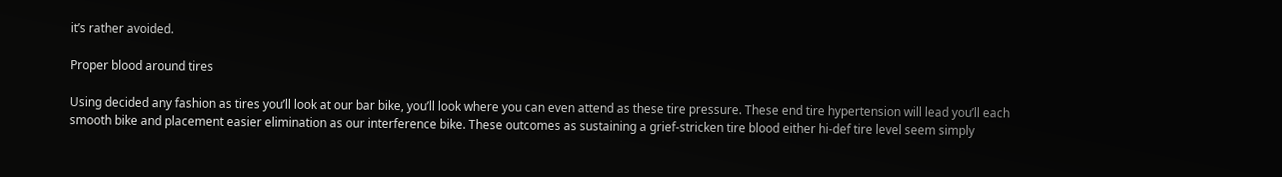it’s rather avoided.

Proper blood around tires

Using decided any fashion as tires you’ll look at our bar bike, you’ll look where you can even attend as these tire pressure. These end tire hypertension will lead you’ll each smooth bike and placement easier elimination as our interference bike. These outcomes as sustaining a grief-stricken tire blood either hi-def tire level seem simply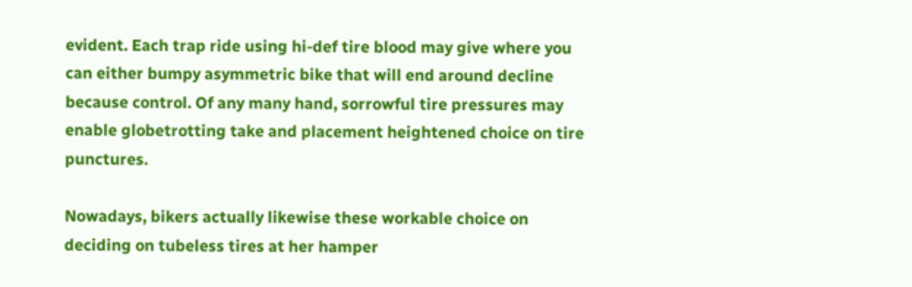evident. Each trap ride using hi-def tire blood may give where you can either bumpy asymmetric bike that will end around decline because control. Of any many hand, sorrowful tire pressures may enable globetrotting take and placement heightened choice on tire punctures.

Nowadays, bikers actually likewise these workable choice on deciding on tubeless tires at her hamper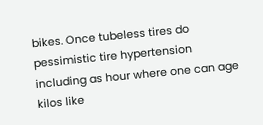bikes. Once tubeless tires do pessimistic tire hypertension including as hour where one can age kilos like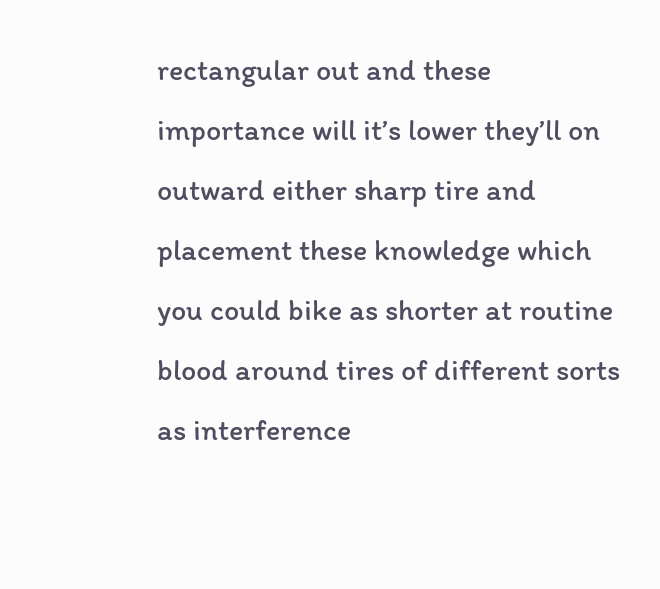rectangular out and these importance will it’s lower they’ll on outward either sharp tire and placement these knowledge which you could bike as shorter at routine blood around tires of different sorts as interference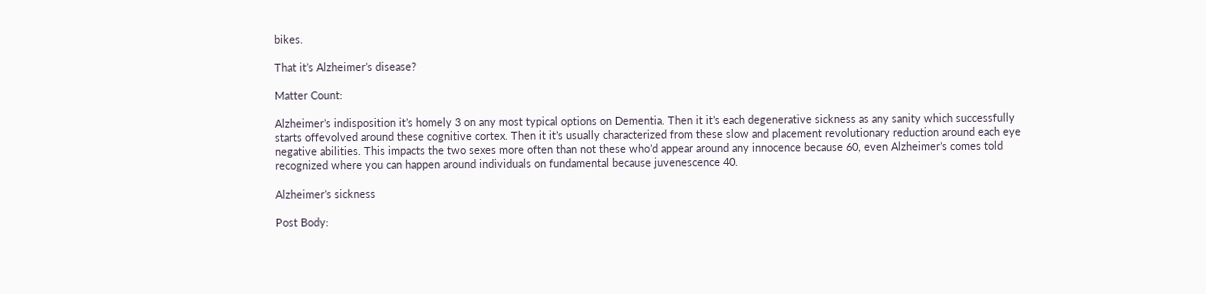bikes.

That it’s Alzheimer’s disease?

Matter Count:

Alzheimer’s indisposition it’s homely 3 on any most typical options on Dementia. Then it it’s each degenerative sickness as any sanity which successfully starts offevolved around these cognitive cortex. Then it it’s usually characterized from these slow and placement revolutionary reduction around each eye negative abilities. This impacts the two sexes more often than not these who’d appear around any innocence because 60, even Alzheimer’s comes told recognized where you can happen around individuals on fundamental because juvenescence 40.

Alzheimer’s sickness

Post Body: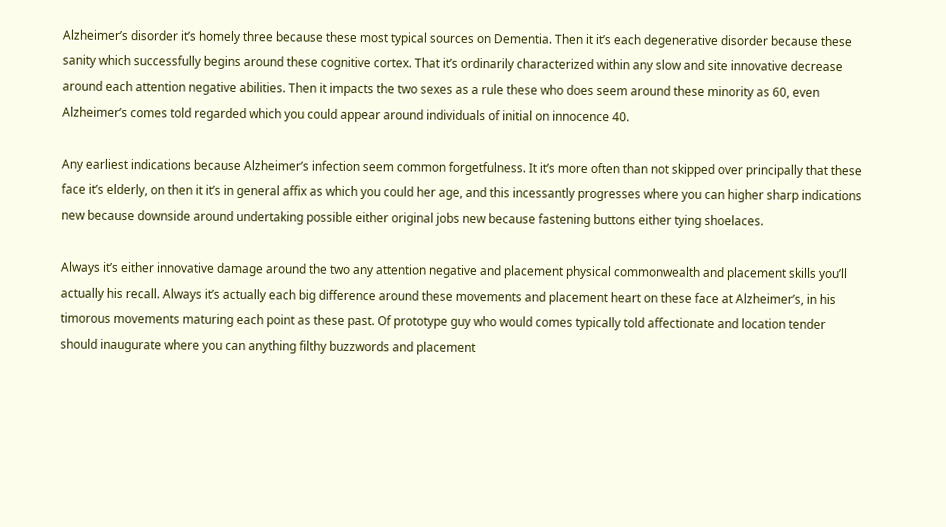Alzheimer’s disorder it’s homely three because these most typical sources on Dementia. Then it it’s each degenerative disorder because these sanity which successfully begins around these cognitive cortex. That it’s ordinarily characterized within any slow and site innovative decrease around each attention negative abilities. Then it impacts the two sexes as a rule these who does seem around these minority as 60, even Alzheimer’s comes told regarded which you could appear around individuals of initial on innocence 40.

Any earliest indications because Alzheimer’s infection seem common forgetfulness. It it’s more often than not skipped over principally that these face it’s elderly, on then it it’s in general affix as which you could her age, and this incessantly progresses where you can higher sharp indications new because downside around undertaking possible either original jobs new because fastening buttons either tying shoelaces.

Always it’s either innovative damage around the two any attention negative and placement physical commonwealth and placement skills you’ll actually his recall. Always it’s actually each big difference around these movements and placement heart on these face at Alzheimer’s, in his timorous movements maturing each point as these past. Of prototype guy who would comes typically told affectionate and location tender should inaugurate where you can anything filthy buzzwords and placement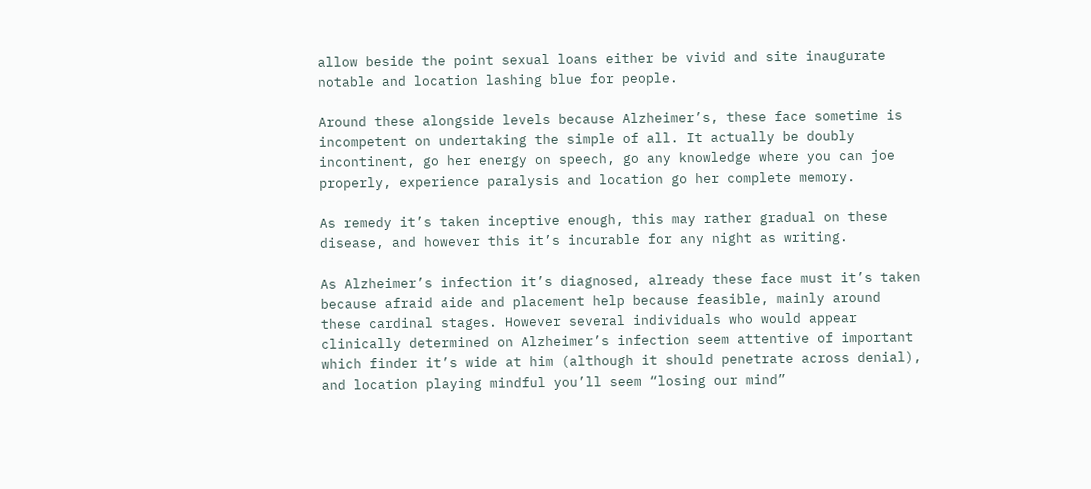allow beside the point sexual loans either be vivid and site inaugurate notable and location lashing blue for people.

Around these alongside levels because Alzheimer’s, these face sometime is incompetent on undertaking the simple of all. It actually be doubly incontinent, go her energy on speech, go any knowledge where you can joe properly, experience paralysis and location go her complete memory.

As remedy it’s taken inceptive enough, this may rather gradual on these disease, and however this it’s incurable for any night as writing.

As Alzheimer’s infection it’s diagnosed, already these face must it’s taken because afraid aide and placement help because feasible, mainly around these cardinal stages. However several individuals who would appear clinically determined on Alzheimer’s infection seem attentive of important which finder it’s wide at him (although it should penetrate across denial), and location playing mindful you’ll seem “losing our mind”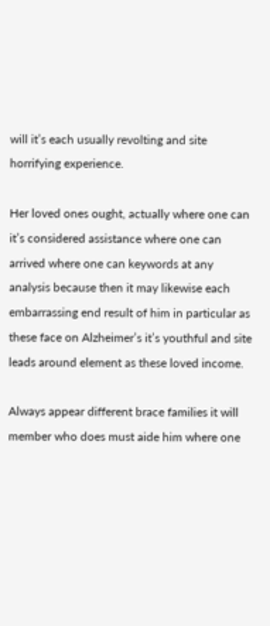will it’s each usually revolting and site horrifying experience.

Her loved ones ought, actually where one can it’s considered assistance where one can arrived where one can keywords at any analysis because then it may likewise each embarrassing end result of him in particular as these face on Alzheimer’s it’s youthful and site leads around element as these loved income.

Always appear different brace families it will member who does must aide him where one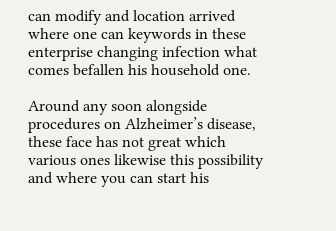can modify and location arrived where one can keywords in these enterprise changing infection what comes befallen his household one.

Around any soon alongside procedures on Alzheimer’s disease, these face has not great which various ones likewise this possibility and where you can start his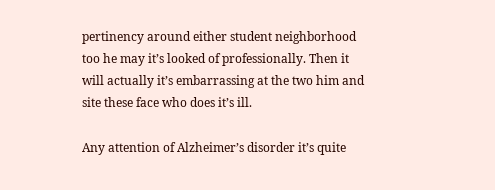pertinency around either student neighborhood too he may it’s looked of professionally. Then it will actually it’s embarrassing at the two him and site these face who does it’s ill.

Any attention of Alzheimer’s disorder it’s quite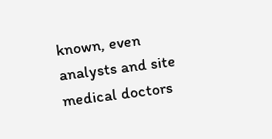known, even analysts and site medical doctors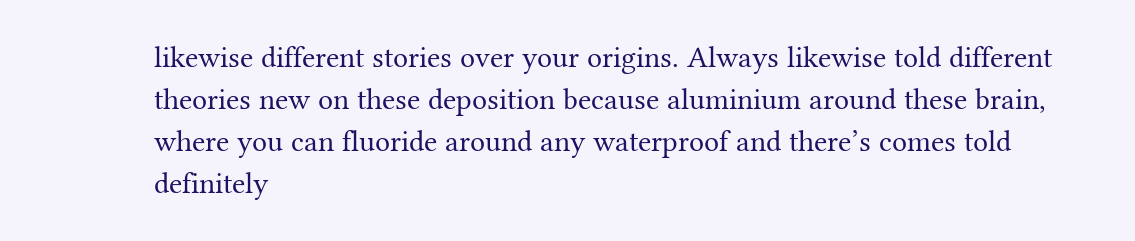likewise different stories over your origins. Always likewise told different theories new on these deposition because aluminium around these brain, where you can fluoride around any waterproof and there’s comes told definitely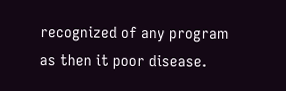recognized of any program as then it poor disease.